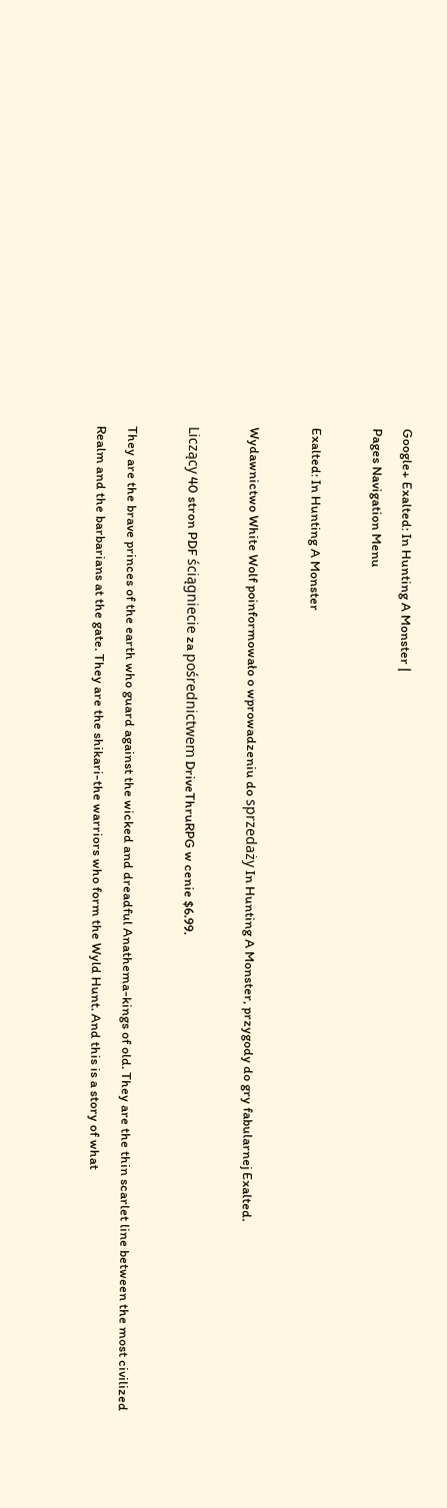Google+ Exalted: In Hunting A Monster |
Pages Navigation Menu

Exalted: In Hunting A Monster

Wydawnictwo White Wolf poinformowało o wprowadzeniu do sprzedaży In Hunting A Monster, przygody do gry fabularnej Exalted.

Liczący 40 stron PDF ściągniecie za pośrednictwem DriveThruRPG w cenie $6.99.

They are the brave princes of the earth who guard against the wicked and dreadful Anathema-kings of old. They are the thin scarlet line between the most civilized Realm and the barbarians at the gate. They are the shikari-the warriors who form the Wyld Hunt. And this is a story of what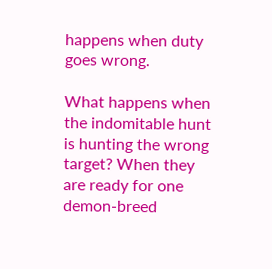happens when duty goes wrong.

What happens when the indomitable hunt is hunting the wrong target? When they are ready for one demon-breed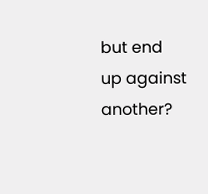but end up against another?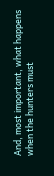And, most important, what happens when the hunters must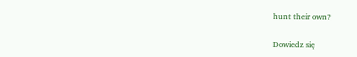hunt their own?

Dowiedz się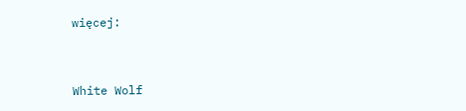więcej:


White Wolf